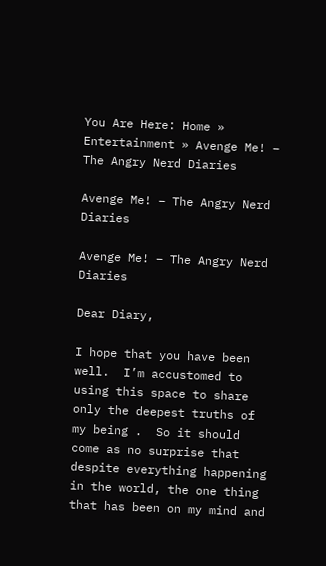You Are Here: Home » Entertainment » Avenge Me! – The Angry Nerd Diaries

Avenge Me! – The Angry Nerd Diaries

Avenge Me! – The Angry Nerd Diaries

Dear Diary,

I hope that you have been well.  I’m accustomed to using this space to share only the deepest truths of my being .  So it should come as no surprise that despite everything happening in the world, the one thing that has been on my mind and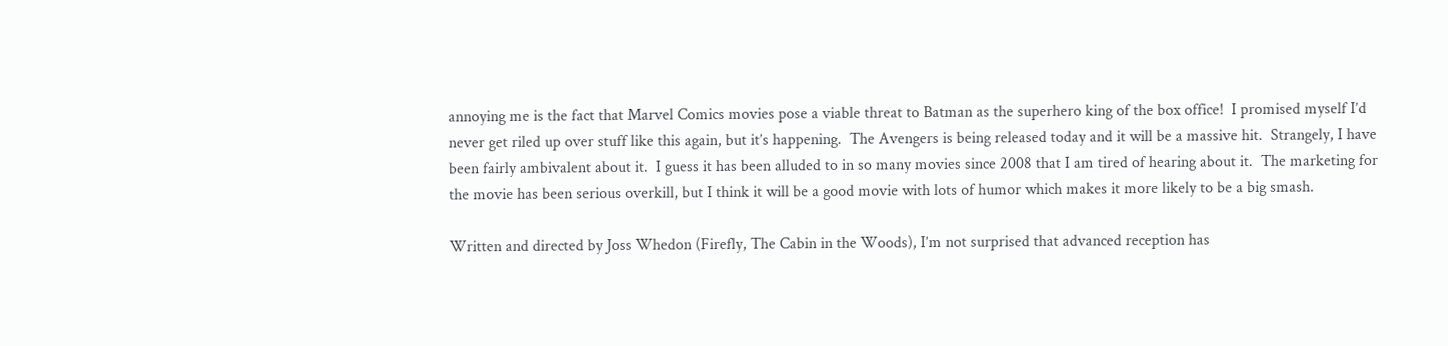annoying me is the fact that Marvel Comics movies pose a viable threat to Batman as the superhero king of the box office!  I promised myself I’d never get riled up over stuff like this again, but it’s happening.  The Avengers is being released today and it will be a massive hit.  Strangely, I have been fairly ambivalent about it.  I guess it has been alluded to in so many movies since 2008 that I am tired of hearing about it.  The marketing for the movie has been serious overkill, but I think it will be a good movie with lots of humor which makes it more likely to be a big smash.

Written and directed by Joss Whedon (Firefly, The Cabin in the Woods), I’m not surprised that advanced reception has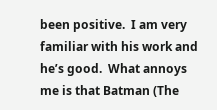been positive.  I am very familiar with his work and he’s good.  What annoys me is that Batman (The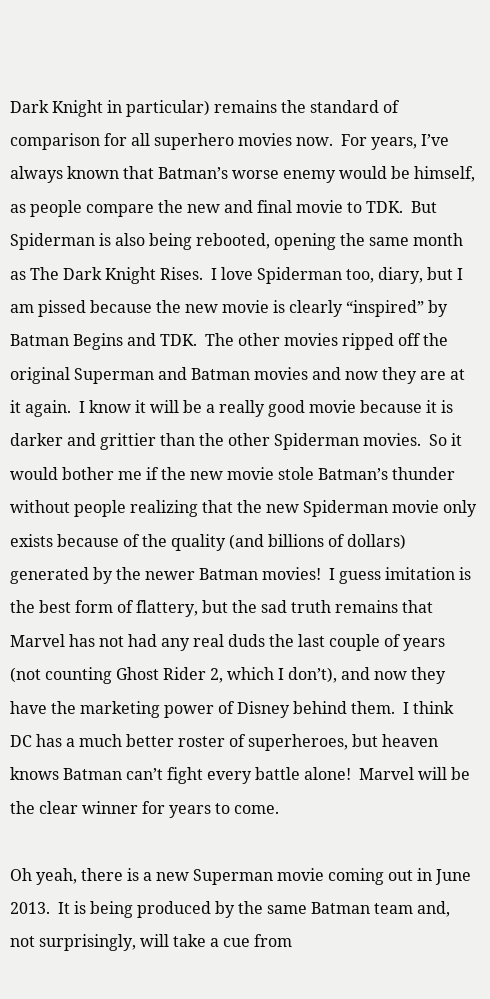Dark Knight in particular) remains the standard of comparison for all superhero movies now.  For years, I’ve always known that Batman’s worse enemy would be himself, as people compare the new and final movie to TDK.  But Spiderman is also being rebooted, opening the same month as The Dark Knight Rises.  I love Spiderman too, diary, but I am pissed because the new movie is clearly “inspired” by Batman Begins and TDK.  The other movies ripped off the original Superman and Batman movies and now they are at it again.  I know it will be a really good movie because it is darker and grittier than the other Spiderman movies.  So it would bother me if the new movie stole Batman’s thunder without people realizing that the new Spiderman movie only exists because of the quality (and billions of dollars) generated by the newer Batman movies!  I guess imitation is the best form of flattery, but the sad truth remains that Marvel has not had any real duds the last couple of years (not counting Ghost Rider 2, which I don’t), and now they have the marketing power of Disney behind them.  I think DC has a much better roster of superheroes, but heaven knows Batman can’t fight every battle alone!  Marvel will be the clear winner for years to come.

Oh yeah, there is a new Superman movie coming out in June 2013.  It is being produced by the same Batman team and, not surprisingly, will take a cue from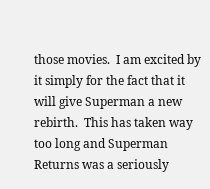those movies.  I am excited by it simply for the fact that it will give Superman a new rebirth.  This has taken way too long and Superman Returns was a seriously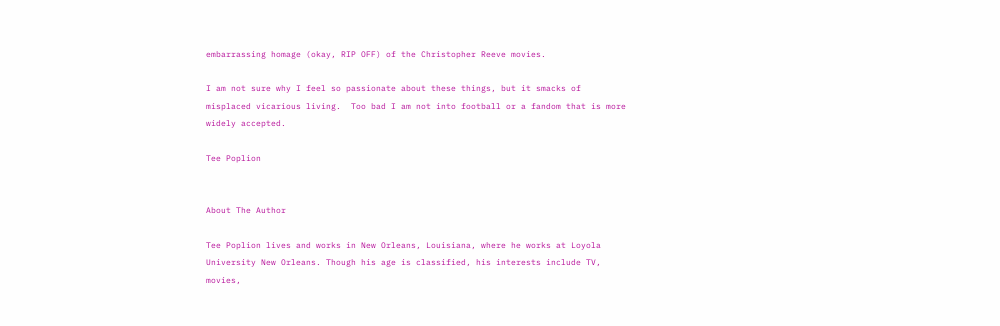embarrassing homage (okay, RIP OFF) of the Christopher Reeve movies.

I am not sure why I feel so passionate about these things, but it smacks of misplaced vicarious living.  Too bad I am not into football or a fandom that is more widely accepted.

Tee Poplion


About The Author

Tee Poplion lives and works in New Orleans, Louisiana, where he works at Loyola University New Orleans. Though his age is classified, his interests include TV, movies,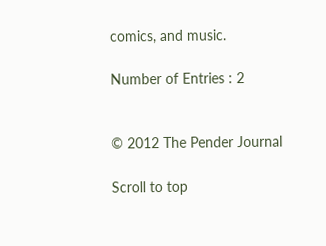comics, and music.

Number of Entries : 2


© 2012 The Pender Journal

Scroll to top